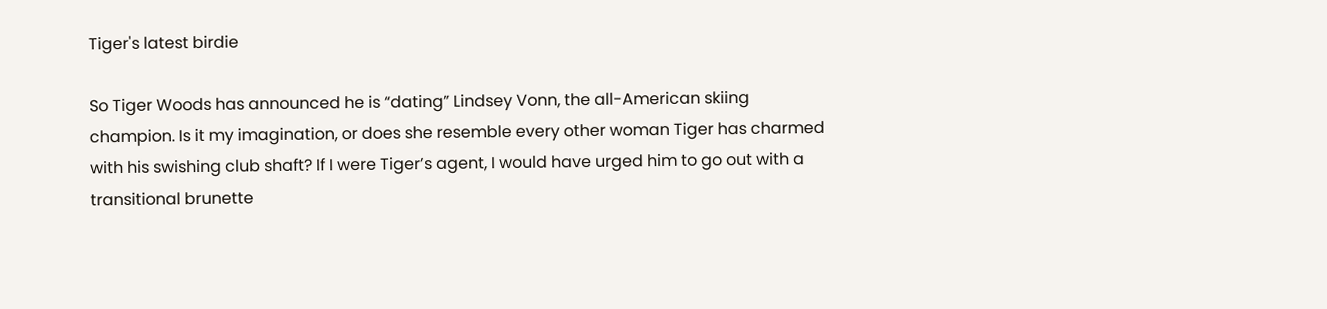Tiger's latest birdie

So Tiger Woods has announced he is “dating” Lindsey Vonn, the all-American skiing champion. Is it my imagination, or does she resemble every other woman Tiger has charmed with his swishing club shaft? If I were Tiger’s agent, I would have urged him to go out with a transitional brunette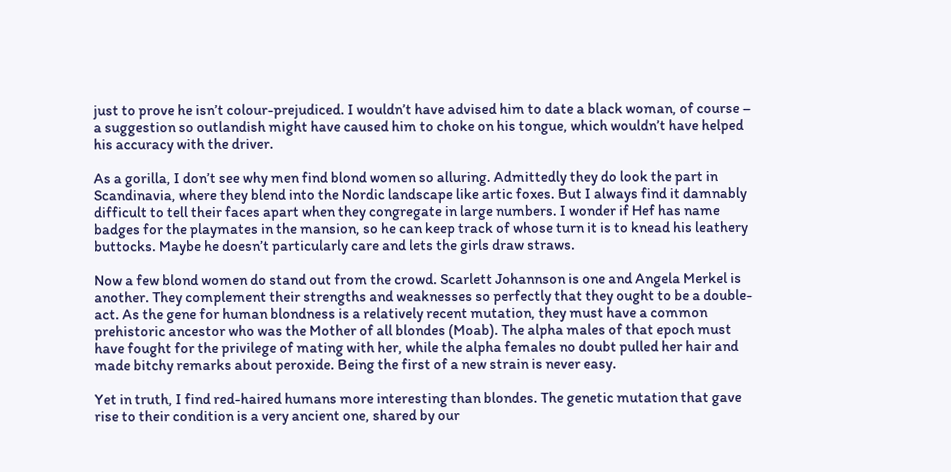just to prove he isn’t colour-prejudiced. I wouldn’t have advised him to date a black woman, of course – a suggestion so outlandish might have caused him to choke on his tongue, which wouldn’t have helped his accuracy with the driver.

As a gorilla, I don’t see why men find blond women so alluring. Admittedly they do look the part in Scandinavia, where they blend into the Nordic landscape like artic foxes. But I always find it damnably difficult to tell their faces apart when they congregate in large numbers. I wonder if Hef has name badges for the playmates in the mansion, so he can keep track of whose turn it is to knead his leathery buttocks. Maybe he doesn’t particularly care and lets the girls draw straws.

Now a few blond women do stand out from the crowd. Scarlett Johannson is one and Angela Merkel is another. They complement their strengths and weaknesses so perfectly that they ought to be a double-act. As the gene for human blondness is a relatively recent mutation, they must have a common prehistoric ancestor who was the Mother of all blondes (Moab). The alpha males of that epoch must have fought for the privilege of mating with her, while the alpha females no doubt pulled her hair and made bitchy remarks about peroxide. Being the first of a new strain is never easy.

Yet in truth, I find red-haired humans more interesting than blondes. The genetic mutation that gave rise to their condition is a very ancient one, shared by our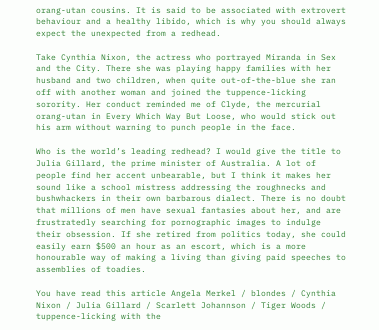orang-utan cousins. It is said to be associated with extrovert behaviour and a healthy libido, which is why you should always expect the unexpected from a redhead.

Take Cynthia Nixon, the actress who portrayed Miranda in Sex and the City. There she was playing happy families with her husband and two children, when quite out-of-the-blue she ran off with another woman and joined the tuppence-licking sorority. Her conduct reminded me of Clyde, the mercurial orang-utan in Every Which Way But Loose, who would stick out his arm without warning to punch people in the face.

Who is the world’s leading redhead? I would give the title to Julia Gillard, the prime minister of Australia. A lot of people find her accent unbearable, but I think it makes her sound like a school mistress addressing the roughnecks and bushwhackers in their own barbarous dialect. There is no doubt that millions of men have sexual fantasies about her, and are frustratedly searching for pornographic images to indulge their obsession. If she retired from politics today, she could easily earn $500 an hour as an escort, which is a more honourable way of making a living than giving paid speeches to assemblies of toadies.

You have read this article Angela Merkel / blondes / Cynthia Nixon / Julia Gillard / Scarlett Johannson / Tiger Woods / tuppence-licking with the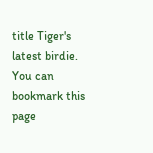title Tiger's latest birdie. You can bookmark this page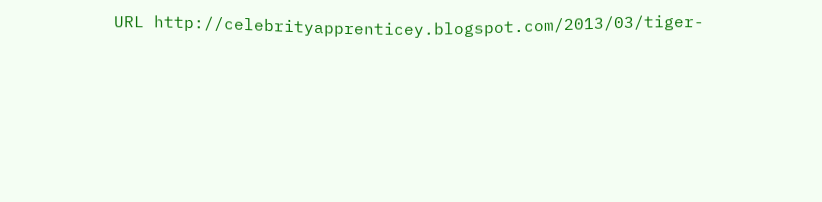URL http://celebrityapprenticey.blogspot.com/2013/03/tiger-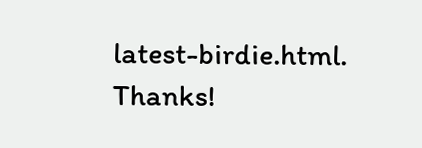latest-birdie.html. Thanks!